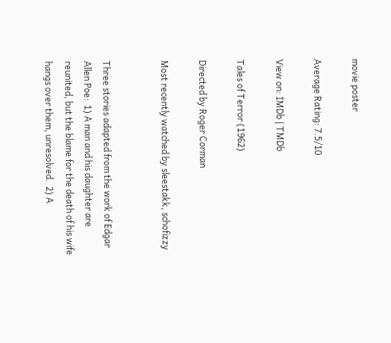movie poster

Average Rating: 7.5/10

View on: IMDb | TMDb

Tales of Terror (1962)

Directed by Roger Corman

Most recently watched by sleestakk, schofizzy


Three stories adapted from the work of Edgar Allen Poe:  1) A man and his daughter are reunited, but the blame for the death of his wife hangs over them, unresolved.  2) A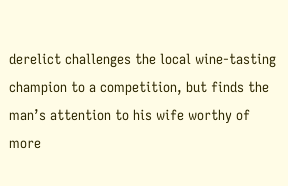derelict challenges the local wine-tasting champion to a competition, but finds the man’s attention to his wife worthy of more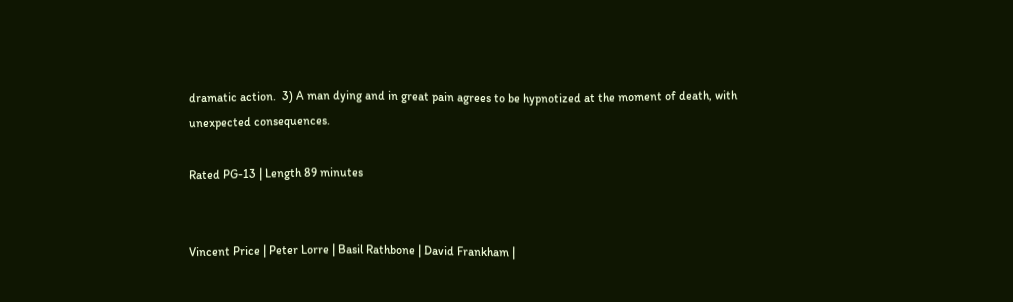dramatic action.  3) A man dying and in great pain agrees to be hypnotized at the moment of death, with unexpected consequences.

Rated PG-13 | Length 89 minutes


Vincent Price | Peter Lorre | Basil Rathbone | David Frankham |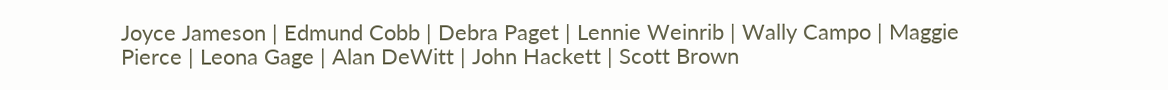Joyce Jameson | Edmund Cobb | Debra Paget | Lennie Weinrib | Wally Campo | Maggie Pierce | Leona Gage | Alan DeWitt | John Hackett | Scott Brown